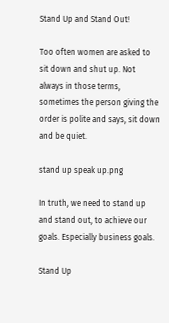Stand Up and Stand Out!

Too often women are asked to sit down and shut up. Not always in those terms, sometimes the person giving the order is polite and says, sit down and be quiet.

stand up speak up.png

In truth, we need to stand up and stand out, to achieve our goals. Especially business goals.

Stand Up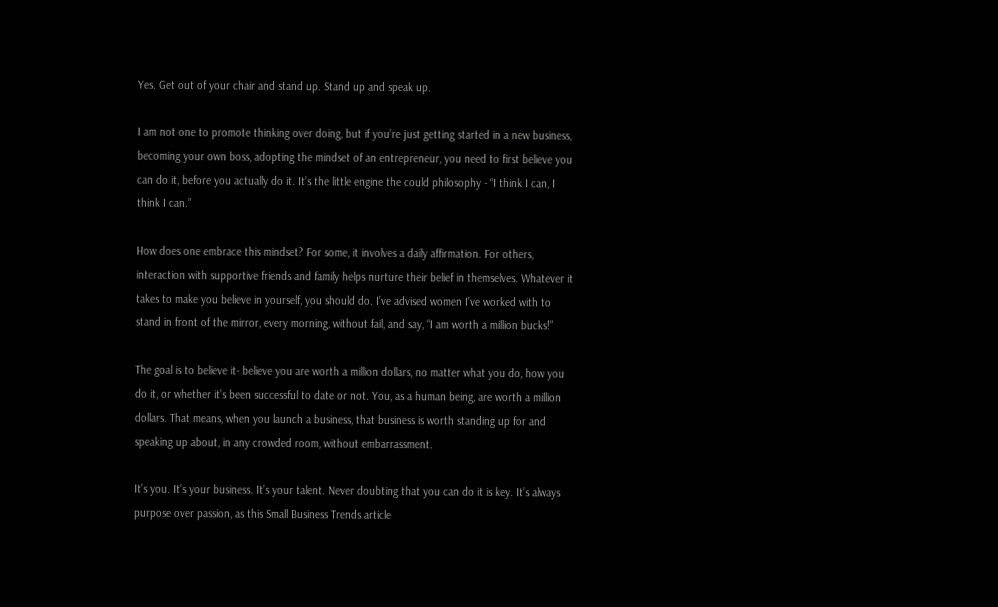Yes. Get out of your chair and stand up. Stand up and speak up.

I am not one to promote thinking over doing, but if you’re just getting started in a new business, becoming your own boss, adopting the mindset of an entrepreneur, you need to first believe you can do it, before you actually do it. It’s the little engine the could philosophy - “I think I can, I think I can.”

How does one embrace this mindset? For some, it involves a daily affirmation. For others, interaction with supportive friends and family helps nurture their belief in themselves. Whatever it takes to make you believe in yourself, you should do. I’ve advised women I’ve worked with to stand in front of the mirror, every morning, without fail, and say, “I am worth a million bucks!”

The goal is to believe it- believe you are worth a million dollars, no matter what you do, how you do it, or whether it’s been successful to date or not. You, as a human being, are worth a million dollars. That means, when you launch a business, that business is worth standing up for and speaking up about, in any crowded room, without embarrassment.

It’s you. It’s your business. It’s your talent. Never doubting that you can do it is key. It’s always purpose over passion, as this Small Business Trends article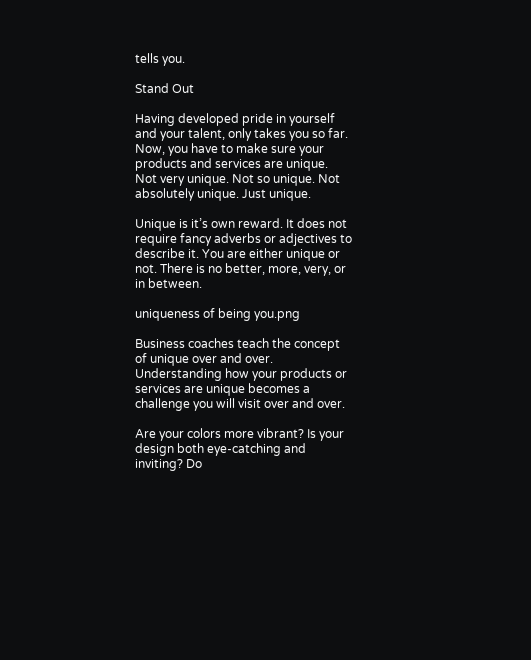tells you.

Stand Out

Having developed pride in yourself and your talent, only takes you so far. Now, you have to make sure your products and services are unique. Not very unique. Not so unique. Not absolutely unique. Just unique.

Unique is it’s own reward. It does not require fancy adverbs or adjectives to describe it. You are either unique or not. There is no better, more, very, or in between.

uniqueness of being you.png

Business coaches teach the concept of unique over and over. Understanding how your products or services are unique becomes a challenge you will visit over and over.

Are your colors more vibrant? Is your design both eye-catching and inviting? Do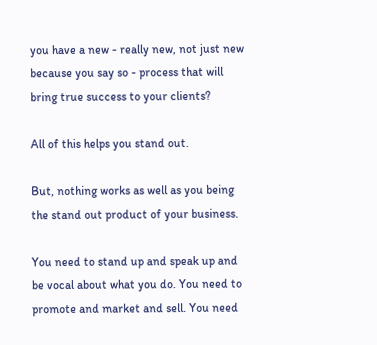you have a new - really new, not just new because you say so - process that will bring true success to your clients?

All of this helps you stand out.

But, nothing works as well as you being the stand out product of your business.

You need to stand up and speak up and be vocal about what you do. You need to promote and market and sell. You need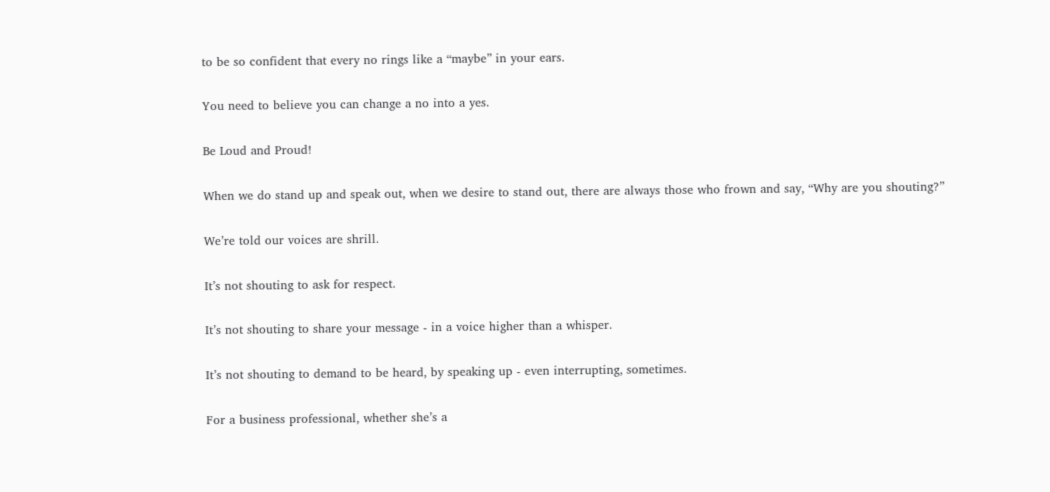to be so confident that every no rings like a “maybe” in your ears.

You need to believe you can change a no into a yes.

Be Loud and Proud!

When we do stand up and speak out, when we desire to stand out, there are always those who frown and say, “Why are you shouting?”

We’re told our voices are shrill.

It’s not shouting to ask for respect.

It’s not shouting to share your message - in a voice higher than a whisper.

It’s not shouting to demand to be heard, by speaking up - even interrupting, sometimes.

For a business professional, whether she’s a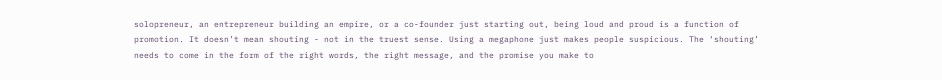solopreneur, an entrepreneur building an empire, or a co-founder just starting out, being loud and proud is a function of promotion. It doesn’t mean shouting - not in the truest sense. Using a megaphone just makes people suspicious. The ‘shouting’ needs to come in the form of the right words, the right message, and the promise you make to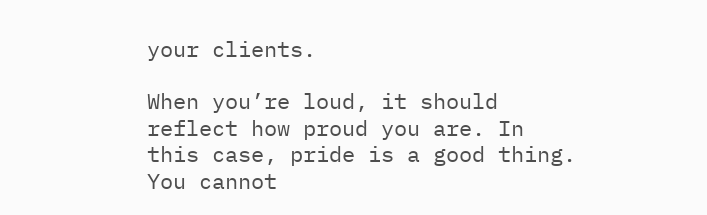your clients.

When you’re loud, it should reflect how proud you are. In this case, pride is a good thing. You cannot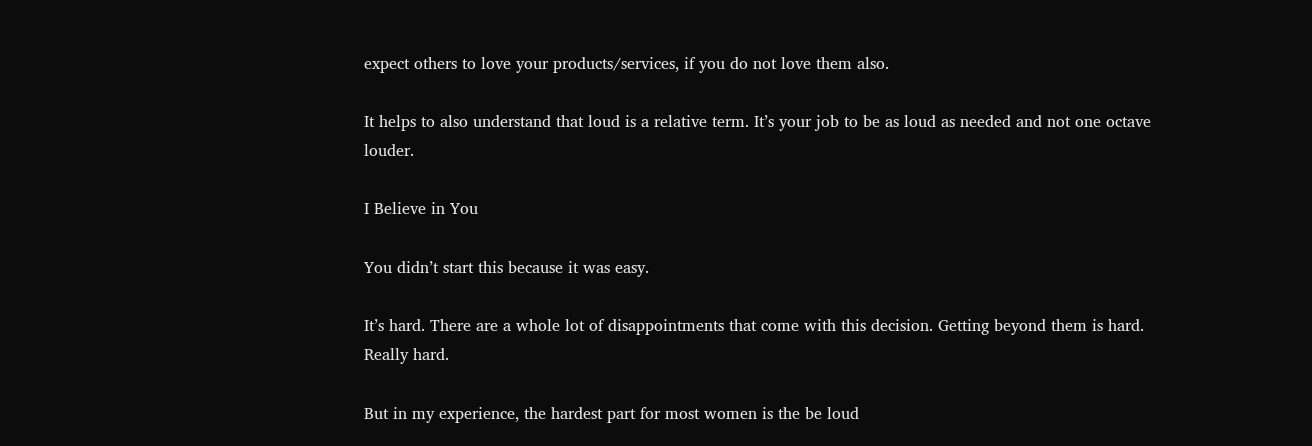expect others to love your products/services, if you do not love them also.

It helps to also understand that loud is a relative term. It’s your job to be as loud as needed and not one octave louder.

I Believe in You

You didn’t start this because it was easy.

It’s hard. There are a whole lot of disappointments that come with this decision. Getting beyond them is hard. Really hard.

But in my experience, the hardest part for most women is the be loud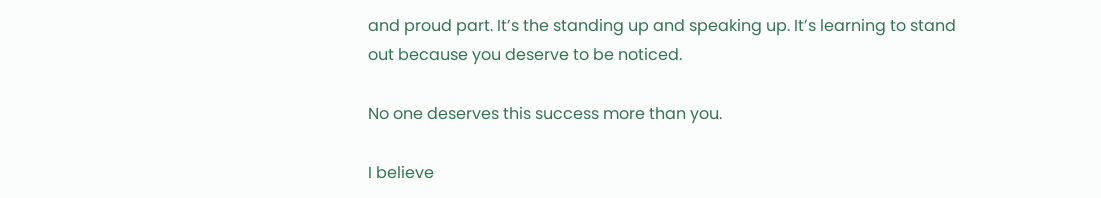and proud part. It’s the standing up and speaking up. It’s learning to stand out because you deserve to be noticed.

No one deserves this success more than you.

I believe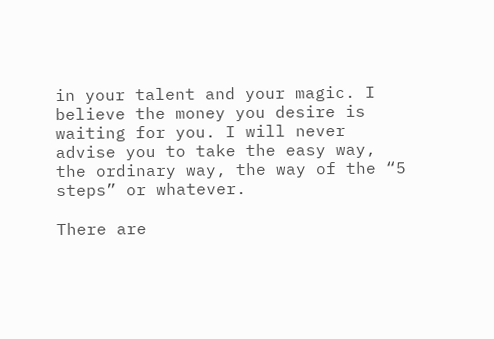in your talent and your magic. I believe the money you desire is waiting for you. I will never advise you to take the easy way, the ordinary way, the way of the “5 steps” or whatever.

There are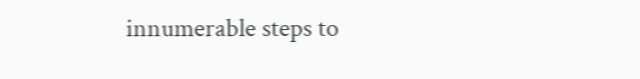innumerable steps to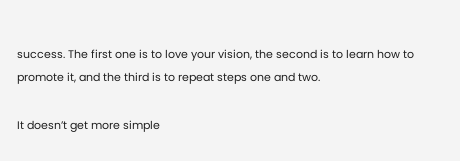success. The first one is to love your vision, the second is to learn how to promote it, and the third is to repeat steps one and two.

It doesn’t get more simple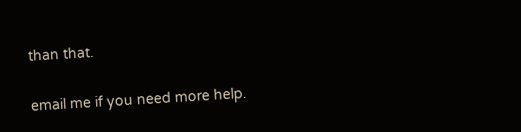than that.

email me if you need more help.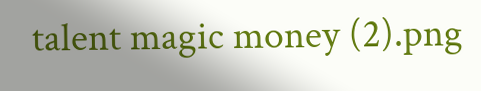talent magic money (2).png